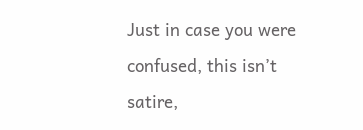Just in case you were confused, this isn’t satire,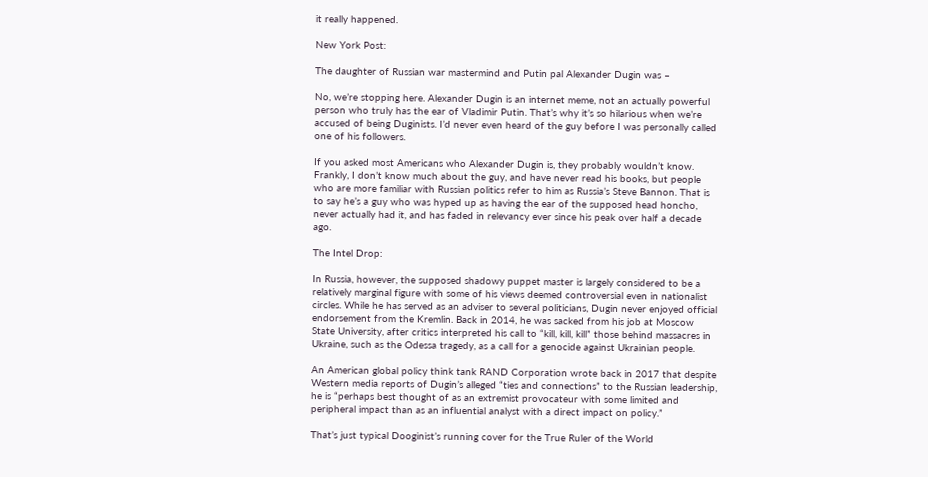it really happened.

New York Post:

The daughter of Russian war mastermind and Putin pal Alexander Dugin was –

No, we’re stopping here. Alexander Dugin is an internet meme, not an actually powerful person who truly has the ear of Vladimir Putin. That’s why it’s so hilarious when we’re accused of being Duginists. I’d never even heard of the guy before I was personally called one of his followers.

If you asked most Americans who Alexander Dugin is, they probably wouldn’t know. Frankly, I don’t know much about the guy, and have never read his books, but people who are more familiar with Russian politics refer to him as Russia’s Steve Bannon. That is to say he’s a guy who was hyped up as having the ear of the supposed head honcho, never actually had it, and has faded in relevancy ever since his peak over half a decade ago.

The Intel Drop:

In Russia, however, the supposed shadowy puppet master is largely considered to be a relatively marginal figure with some of his views deemed controversial even in nationalist circles. While he has served as an adviser to several politicians, Dugin never enjoyed official endorsement from the Kremlin. Back in 2014, he was sacked from his job at Moscow State University, after critics interpreted his call to “kill, kill, kill” those behind massacres in Ukraine, such as the Odessa tragedy, as a call for a genocide against Ukrainian people.

An American global policy think tank RAND Corporation wrote back in 2017 that despite Western media reports of Dugin’s alleged “ties and connections” to the Russian leadership, he is “perhaps best thought of as an extremist provocateur with some limited and peripheral impact than as an influential analyst with a direct impact on policy.”

That’s just typical Dooginist’s running cover for the True Ruler of the World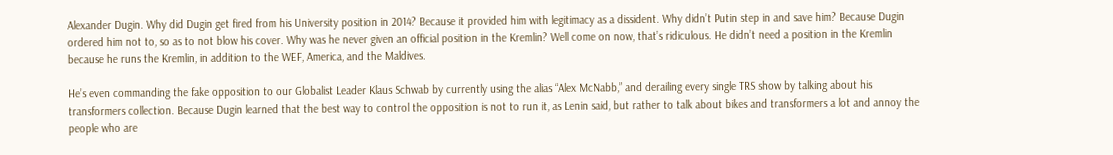Alexander Dugin. Why did Dugin get fired from his University position in 2014? Because it provided him with legitimacy as a dissident. Why didn’t Putin step in and save him? Because Dugin ordered him not to, so as to not blow his cover. Why was he never given an official position in the Kremlin? Well come on now, that’s ridiculous. He didn’t need a position in the Kremlin because he runs the Kremlin, in addition to the WEF, America, and the Maldives.

He’s even commanding the fake opposition to our Globalist Leader Klaus Schwab by currently using the alias “Alex McNabb,” and derailing every single TRS show by talking about his transformers collection. Because Dugin learned that the best way to control the opposition is not to run it, as Lenin said, but rather to talk about bikes and transformers a lot and annoy the people who are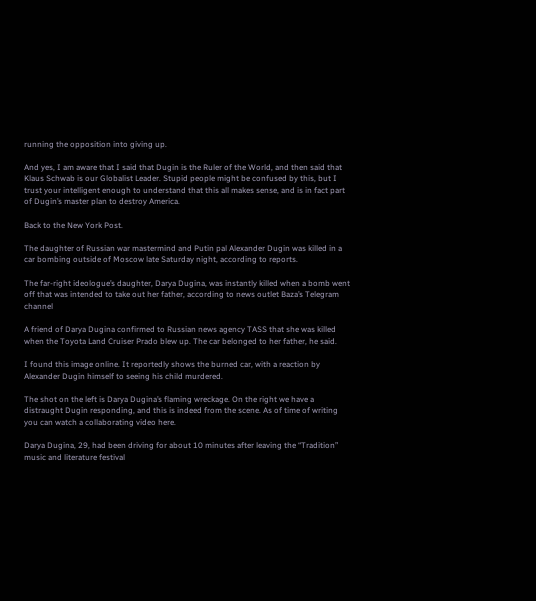running the opposition into giving up.

And yes, I am aware that I said that Dugin is the Ruler of the World, and then said that Klaus Schwab is our Globalist Leader. Stupid people might be confused by this, but I trust your intelligent enough to understand that this all makes sense, and is in fact part of Dugin’s master plan to destroy America.

Back to the New York Post.

The daughter of Russian war mastermind and Putin pal Alexander Dugin was killed in a car bombing outside of Moscow late Saturday night, according to reports.

The far-right ideologue’s daughter, Darya Dugina, was instantly killed when a bomb went off that was intended to take out her father, according to news outlet Baza’s Telegram channel

A friend of Darya Dugina confirmed to Russian news agency TASS that she was killed when the Toyota Land Cruiser Prado blew up. The car belonged to her father, he said.

I found this image online. It reportedly shows the burned car, with a reaction by Alexander Dugin himself to seeing his child murdered.

The shot on the left is Darya Dugina’s flaming wreckage. On the right we have a distraught Dugin responding, and this is indeed from the scene. As of time of writing you can watch a collaborating video here.

Darya Dugina, 29, had been driving for about 10 minutes after leaving the “Tradition” music and literature festival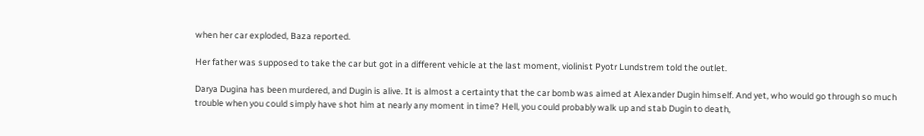when her car exploded, Baza reported.

Her father was supposed to take the car but got in a different vehicle at the last moment, violinist Pyotr Lundstrem told the outlet.

Darya Dugina has been murdered, and Dugin is alive. It is almost a certainty that the car bomb was aimed at Alexander Dugin himself. And yet, who would go through so much trouble when you could simply have shot him at nearly any moment in time? Hell, you could probably walk up and stab Dugin to death,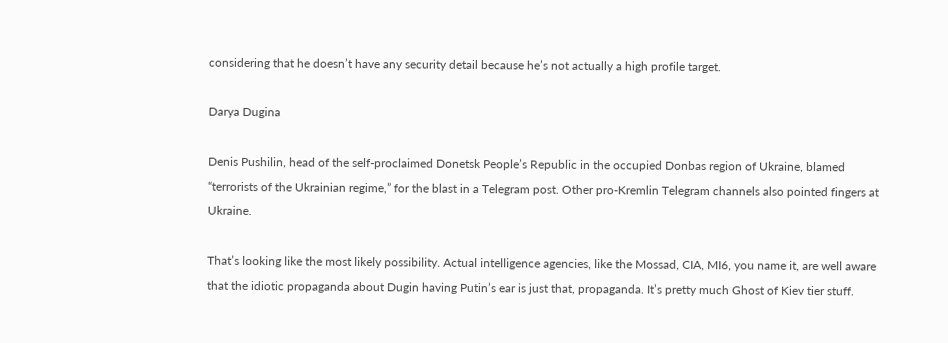considering that he doesn’t have any security detail because he’s not actually a high profile target.

Darya Dugina

Denis Pushilin, head of the self-proclaimed Donetsk People’s Republic in the occupied Donbas region of Ukraine, blamed “terrorists of the Ukrainian regime,” for the blast in a Telegram post. Other pro-Kremlin Telegram channels also pointed fingers at Ukraine.

That’s looking like the most likely possibility. Actual intelligence agencies, like the Mossad, CIA, MI6, you name it, are well aware that the idiotic propaganda about Dugin having Putin’s ear is just that, propaganda. It’s pretty much Ghost of Kiev tier stuff.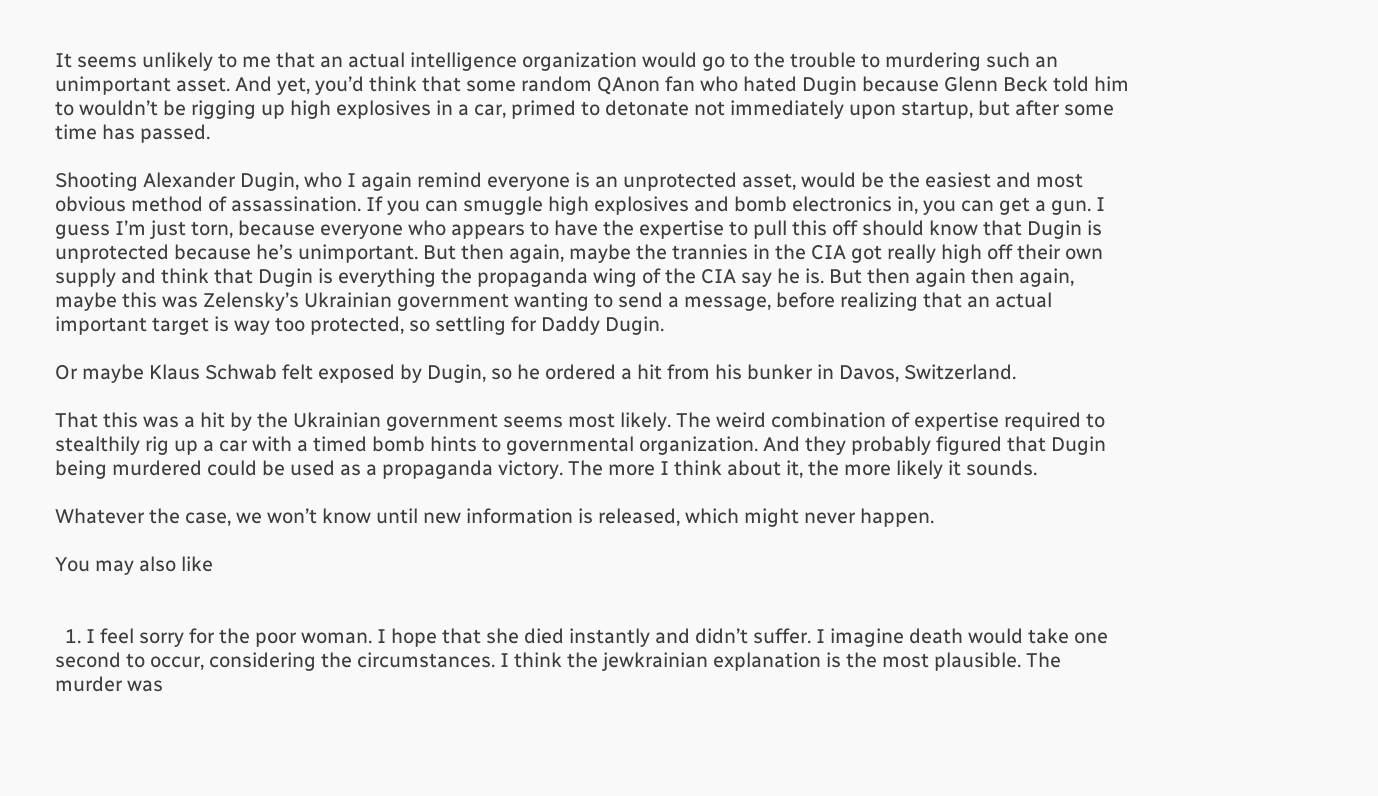It seems unlikely to me that an actual intelligence organization would go to the trouble to murdering such an unimportant asset. And yet, you’d think that some random QAnon fan who hated Dugin because Glenn Beck told him to wouldn’t be rigging up high explosives in a car, primed to detonate not immediately upon startup, but after some time has passed.

Shooting Alexander Dugin, who I again remind everyone is an unprotected asset, would be the easiest and most obvious method of assassination. If you can smuggle high explosives and bomb electronics in, you can get a gun. I guess I’m just torn, because everyone who appears to have the expertise to pull this off should know that Dugin is unprotected because he’s unimportant. But then again, maybe the trannies in the CIA got really high off their own supply and think that Dugin is everything the propaganda wing of the CIA say he is. But then again then again, maybe this was Zelensky’s Ukrainian government wanting to send a message, before realizing that an actual important target is way too protected, so settling for Daddy Dugin.

Or maybe Klaus Schwab felt exposed by Dugin, so he ordered a hit from his bunker in Davos, Switzerland.

That this was a hit by the Ukrainian government seems most likely. The weird combination of expertise required to stealthily rig up a car with a timed bomb hints to governmental organization. And they probably figured that Dugin being murdered could be used as a propaganda victory. The more I think about it, the more likely it sounds.

Whatever the case, we won’t know until new information is released, which might never happen.

You may also like


  1. I feel sorry for the poor woman. I hope that she died instantly and didn’t suffer. I imagine death would take one second to occur, considering the circumstances. I think the jewkrainian explanation is the most plausible. The murder was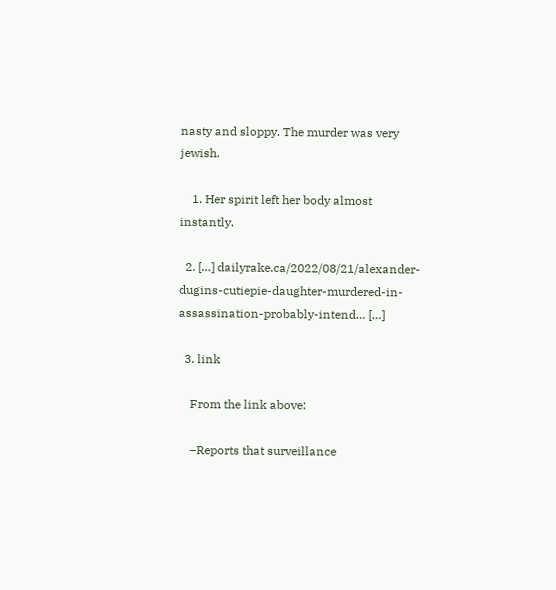nasty and sloppy. The murder was very jewish.

    1. Her spirit left her body almost instantly.

  2. […] dailyrake.ca/2022/08/21/alexander-dugins-cutiepie-daughter-murdered-in-assassination-probably-intend… […]

  3. link

    From the link above:

    –Reports that surveillance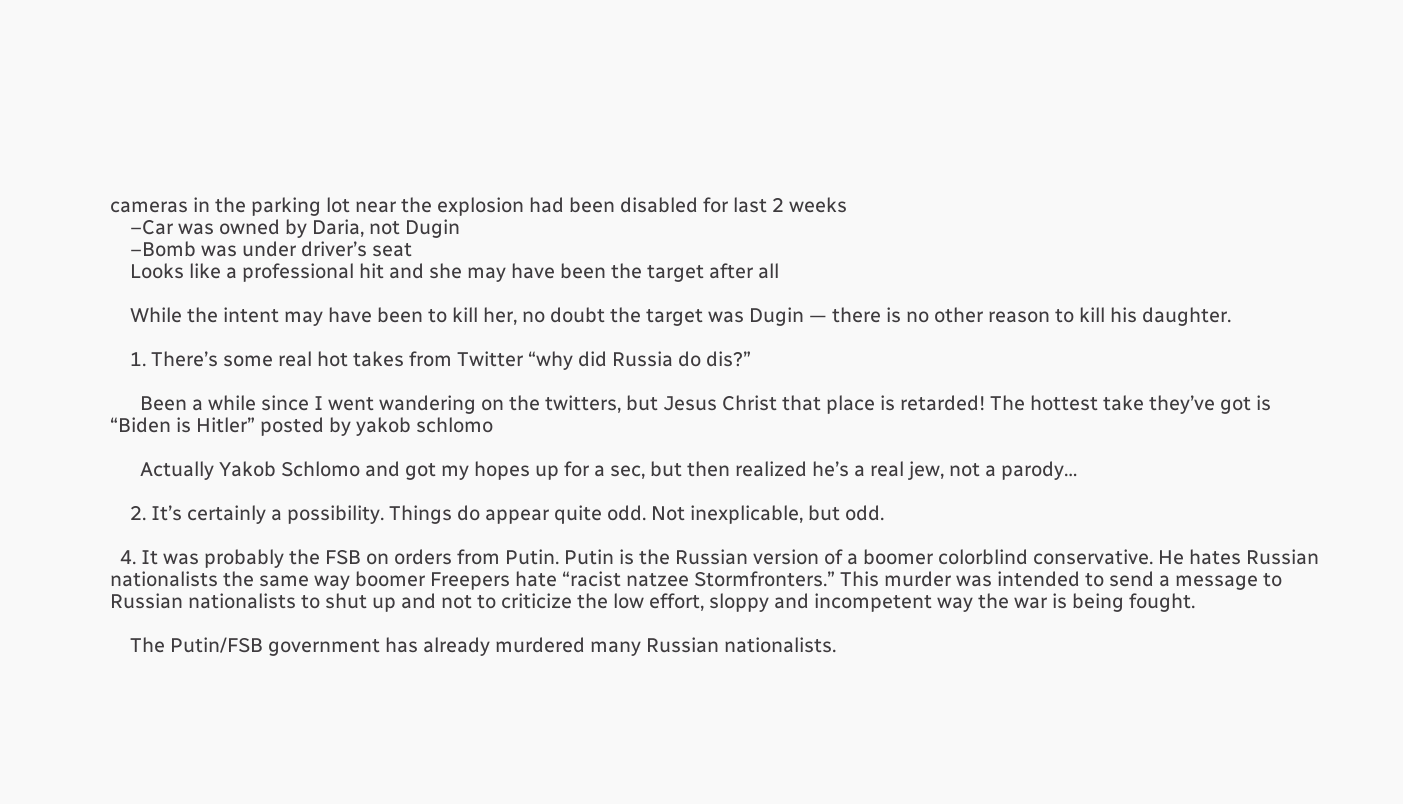cameras in the parking lot near the explosion had been disabled for last 2 weeks
    –Car was owned by Daria, not Dugin
    –Bomb was under driver’s seat
    Looks like a professional hit and she may have been the target after all

    While the intent may have been to kill her, no doubt the target was Dugin — there is no other reason to kill his daughter.

    1. There’s some real hot takes from Twitter “why did Russia do dis?”

      Been a while since I went wandering on the twitters, but Jesus Christ that place is retarded! The hottest take they’ve got is “Biden is Hitler” posted by yakob schlomo

      Actually Yakob Schlomo and got my hopes up for a sec, but then realized he’s a real jew, not a parody…

    2. It’s certainly a possibility. Things do appear quite odd. Not inexplicable, but odd.

  4. It was probably the FSB on orders from Putin. Putin is the Russian version of a boomer colorblind conservative. He hates Russian nationalists the same way boomer Freepers hate “racist natzee Stormfronters.” This murder was intended to send a message to Russian nationalists to shut up and not to criticize the low effort, sloppy and incompetent way the war is being fought.

    The Putin/FSB government has already murdered many Russian nationalists.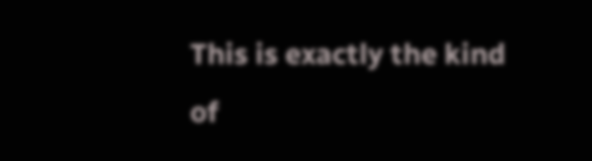This is exactly the kind of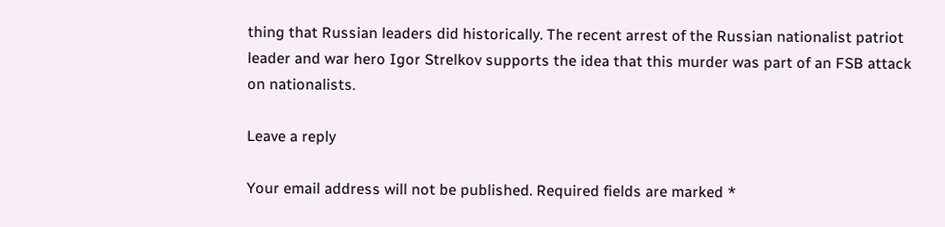thing that Russian leaders did historically. The recent arrest of the Russian nationalist patriot leader and war hero Igor Strelkov supports the idea that this murder was part of an FSB attack on nationalists.

Leave a reply

Your email address will not be published. Required fields are marked *